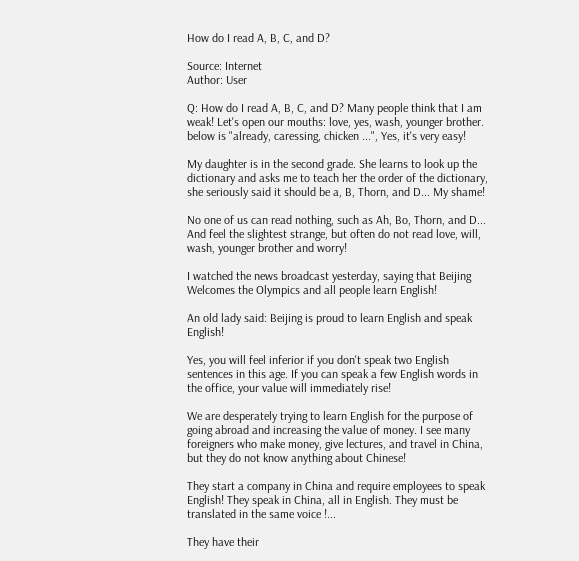How do I read A, B, C, and D?

Source: Internet
Author: User

Q: How do I read A, B, C, and D? Many people think that I am weak! Let's open our mouths: love, yes, wash, younger brother. below is "already, caressing, chicken ...", Yes, it's very easy!

My daughter is in the second grade. She learns to look up the dictionary and asks me to teach her the order of the dictionary, she seriously said it should be a, B, Thorn, and D... My shame!

No one of us can read nothing, such as Ah, Bo, Thorn, and D... And feel the slightest strange, but often do not read love, will, wash, younger brother and worry!

I watched the news broadcast yesterday, saying that Beijing Welcomes the Olympics and all people learn English!

An old lady said: Beijing is proud to learn English and speak English!

Yes, you will feel inferior if you don't speak two English sentences in this age. If you can speak a few English words in the office, your value will immediately rise!

We are desperately trying to learn English for the purpose of going abroad and increasing the value of money. I see many foreigners who make money, give lectures, and travel in China, but they do not know anything about Chinese!

They start a company in China and require employees to speak English! They speak in China, all in English. They must be translated in the same voice !...

They have their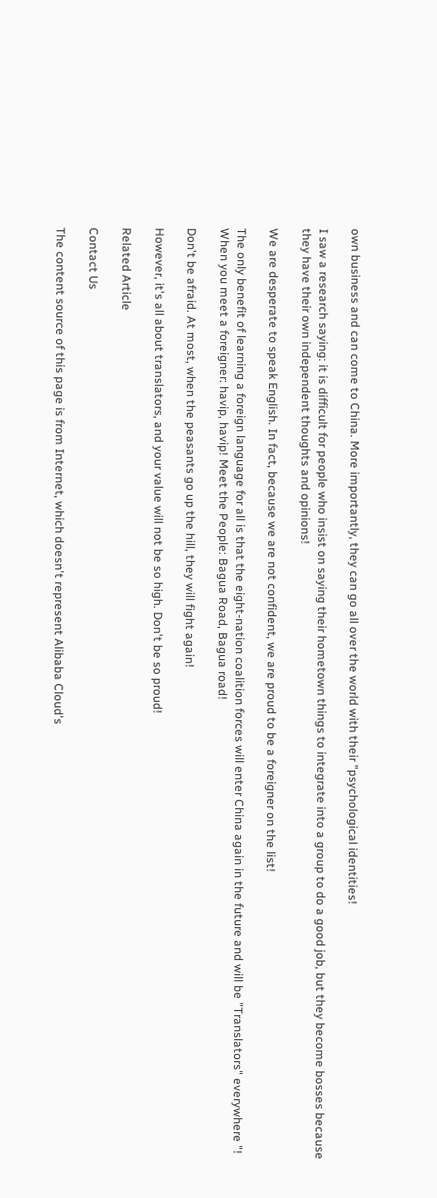own business and can come to China. More importantly, they can go all over the world with their "psychological identities!

I saw a research saying: it is difficult for people who insist on saying their hometown things to integrate into a group to do a good job, but they become bosses because they have their own independent thoughts and opinions!

We are desperate to speak English. In fact, because we are not confident, we are proud to be a foreigner on the list!

The only benefit of learning a foreign language for all is that the eight-nation coalition forces will enter China again in the future and will be "Translators" everywhere "! When you meet a foreigner: havip, havip! Meet the People: Bagua Road, Bagua road!

Don't be afraid. At most, when the peasants go up the hill, they will fight again!

However, it's all about translators, and your value will not be so high. Don't be so proud!

Related Article

Contact Us

The content source of this page is from Internet, which doesn't represent Alibaba Cloud's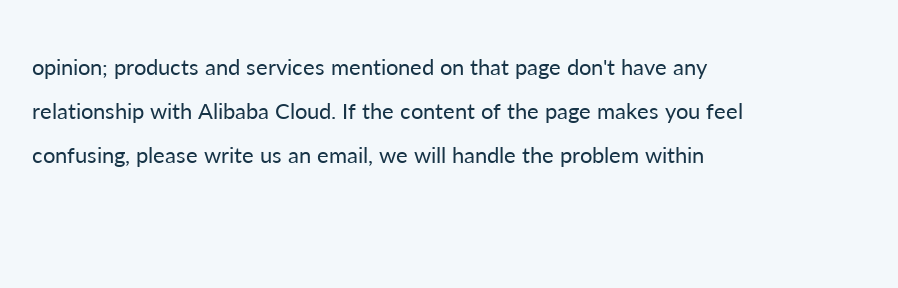opinion; products and services mentioned on that page don't have any relationship with Alibaba Cloud. If the content of the page makes you feel confusing, please write us an email, we will handle the problem within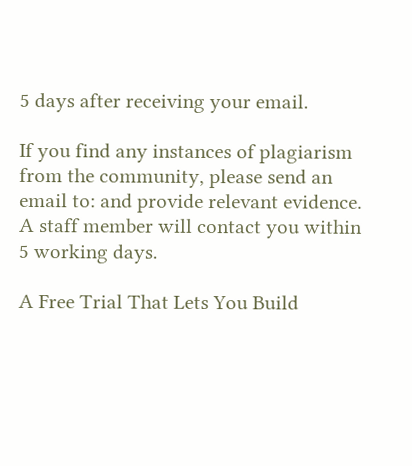5 days after receiving your email.

If you find any instances of plagiarism from the community, please send an email to: and provide relevant evidence. A staff member will contact you within 5 working days.

A Free Trial That Lets You Build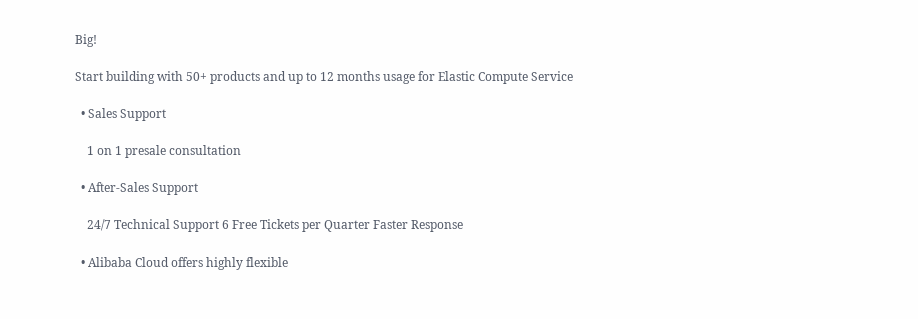Big!

Start building with 50+ products and up to 12 months usage for Elastic Compute Service

  • Sales Support

    1 on 1 presale consultation

  • After-Sales Support

    24/7 Technical Support 6 Free Tickets per Quarter Faster Response

  • Alibaba Cloud offers highly flexible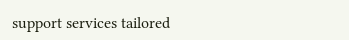support services tailored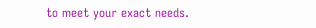to meet your exact needs.